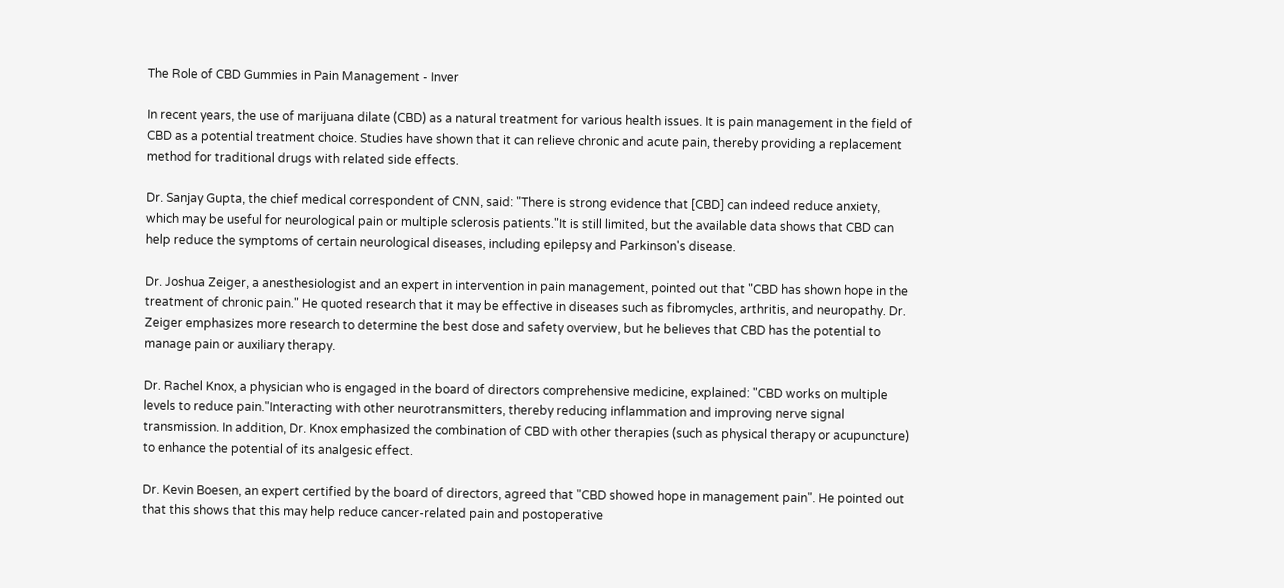The Role of CBD Gummies in Pain Management - Inver

In recent years, the use of marijuana dilate (CBD) as a natural treatment for various health issues. It is pain management in the field of CBD as a potential treatment choice. Studies have shown that it can relieve chronic and acute pain, thereby providing a replacement method for traditional drugs with related side effects.

Dr. Sanjay Gupta, the chief medical correspondent of CNN, said: "There is strong evidence that [CBD] can indeed reduce anxiety, which may be useful for neurological pain or multiple sclerosis patients."It is still limited, but the available data shows that CBD can help reduce the symptoms of certain neurological diseases, including epilepsy and Parkinson's disease.

Dr. Joshua Zeiger, a anesthesiologist and an expert in intervention in pain management, pointed out that "CBD has shown hope in the treatment of chronic pain." He quoted research that it may be effective in diseases such as fibromycles, arthritis, and neuropathy. Dr. Zeiger emphasizes more research to determine the best dose and safety overview, but he believes that CBD has the potential to manage pain or auxiliary therapy.

Dr. Rachel Knox, a physician who is engaged in the board of directors comprehensive medicine, explained: "CBD works on multiple levels to reduce pain."Interacting with other neurotransmitters, thereby reducing inflammation and improving nerve signal transmission. In addition, Dr. Knox emphasized the combination of CBD with other therapies (such as physical therapy or acupuncture) to enhance the potential of its analgesic effect.

Dr. Kevin Boesen, an expert certified by the board of directors, agreed that "CBD showed hope in management pain". He pointed out that this shows that this may help reduce cancer-related pain and postoperative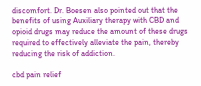discomfort. Dr. Boesen also pointed out that the benefits of using Auxiliary therapy with CBD and opioid drugs may reduce the amount of these drugs required to effectively alleviate the pain, thereby reducing the risk of addiction.

cbd pain relief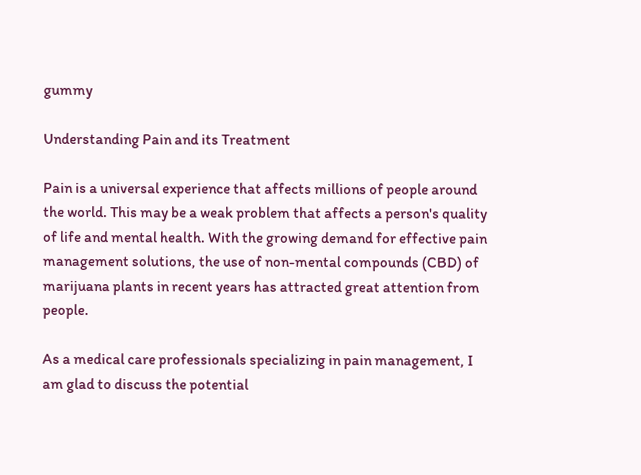gummy

Understanding Pain and its Treatment

Pain is a universal experience that affects millions of people around the world. This may be a weak problem that affects a person's quality of life and mental health. With the growing demand for effective pain management solutions, the use of non-mental compounds (CBD) of marijuana plants in recent years has attracted great attention from people.

As a medical care professionals specializing in pain management, I am glad to discuss the potential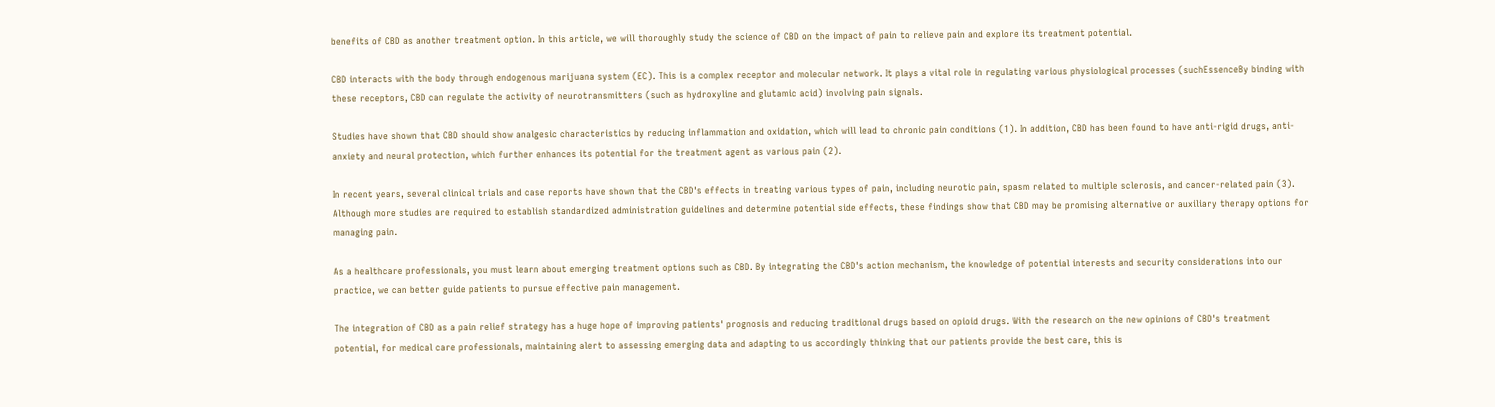benefits of CBD as another treatment option. In this article, we will thoroughly study the science of CBD on the impact of pain to relieve pain and explore its treatment potential.

CBD interacts with the body through endogenous marijuana system (EC). This is a complex receptor and molecular network. It plays a vital role in regulating various physiological processes (suchEssenceBy binding with these receptors, CBD can regulate the activity of neurotransmitters (such as hydroxyline and glutamic acid) involving pain signals.

Studies have shown that CBD should show analgesic characteristics by reducing inflammation and oxidation, which will lead to chronic pain conditions (1). In addition, CBD has been found to have anti-rigid drugs, anti-anxiety and neural protection, which further enhances its potential for the treatment agent as various pain (2).

In recent years, several clinical trials and case reports have shown that the CBD's effects in treating various types of pain, including neurotic pain, spasm related to multiple sclerosis, and cancer-related pain (3). Although more studies are required to establish standardized administration guidelines and determine potential side effects, these findings show that CBD may be promising alternative or auxiliary therapy options for managing pain.

As a healthcare professionals, you must learn about emerging treatment options such as CBD. By integrating the CBD's action mechanism, the knowledge of potential interests and security considerations into our practice, we can better guide patients to pursue effective pain management.

The integration of CBD as a pain relief strategy has a huge hope of improving patients' prognosis and reducing traditional drugs based on opioid drugs. With the research on the new opinions of CBD's treatment potential, for medical care professionals, maintaining alert to assessing emerging data and adapting to us accordingly thinking that our patients provide the best care, this is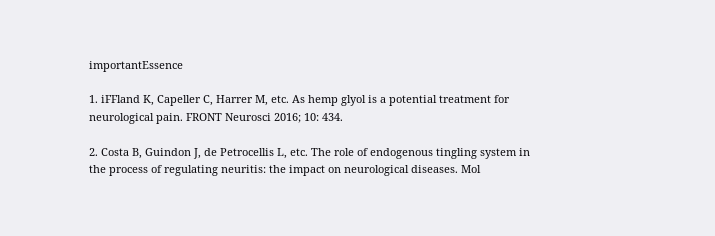importantEssence

1. iFFland K, Capeller C, Harrer M, etc. As hemp glyol is a potential treatment for neurological pain. FRONT Neurosci 2016; 10: 434.

2. Costa B, Guindon J, de Petrocellis L, etc. The role of endogenous tingling system in the process of regulating neuritis: the impact on neurological diseases. Mol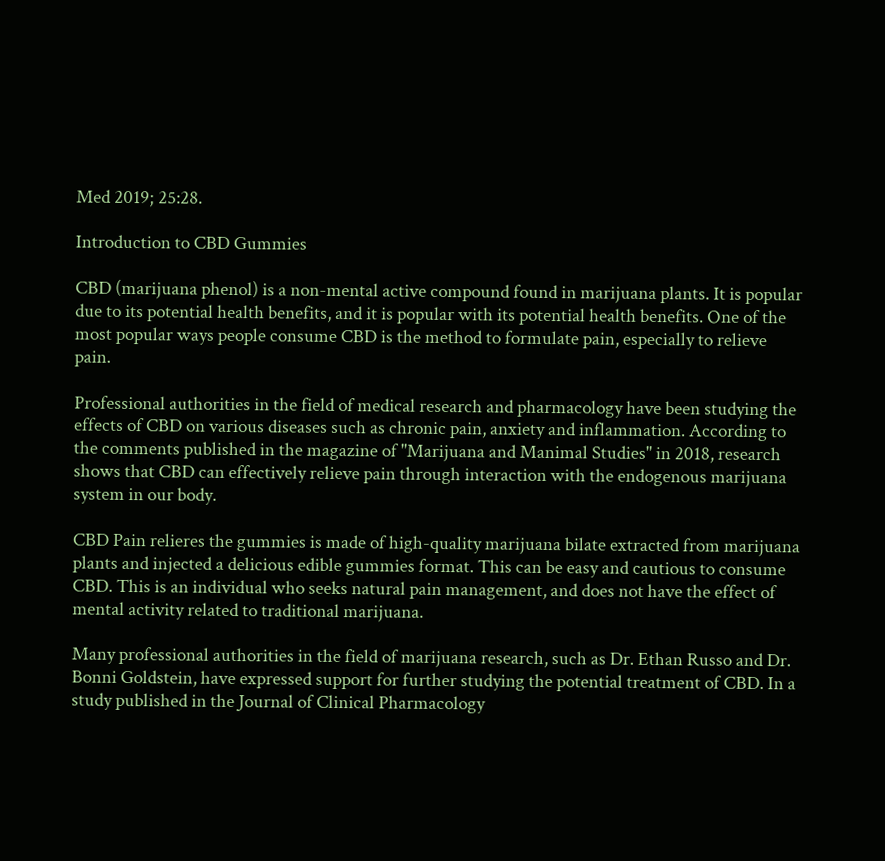Med 2019; 25:28.

Introduction to CBD Gummies

CBD (marijuana phenol) is a non-mental active compound found in marijuana plants. It is popular due to its potential health benefits, and it is popular with its potential health benefits. One of the most popular ways people consume CBD is the method to formulate pain, especially to relieve pain.

Professional authorities in the field of medical research and pharmacology have been studying the effects of CBD on various diseases such as chronic pain, anxiety and inflammation. According to the comments published in the magazine of "Marijuana and Manimal Studies" in 2018, research shows that CBD can effectively relieve pain through interaction with the endogenous marijuana system in our body.

CBD Pain relieres the gummies is made of high-quality marijuana bilate extracted from marijuana plants and injected a delicious edible gummies format. This can be easy and cautious to consume CBD. This is an individual who seeks natural pain management, and does not have the effect of mental activity related to traditional marijuana.

Many professional authorities in the field of marijuana research, such as Dr. Ethan Russo and Dr. Bonni Goldstein, have expressed support for further studying the potential treatment of CBD. In a study published in the Journal of Clinical Pharmacology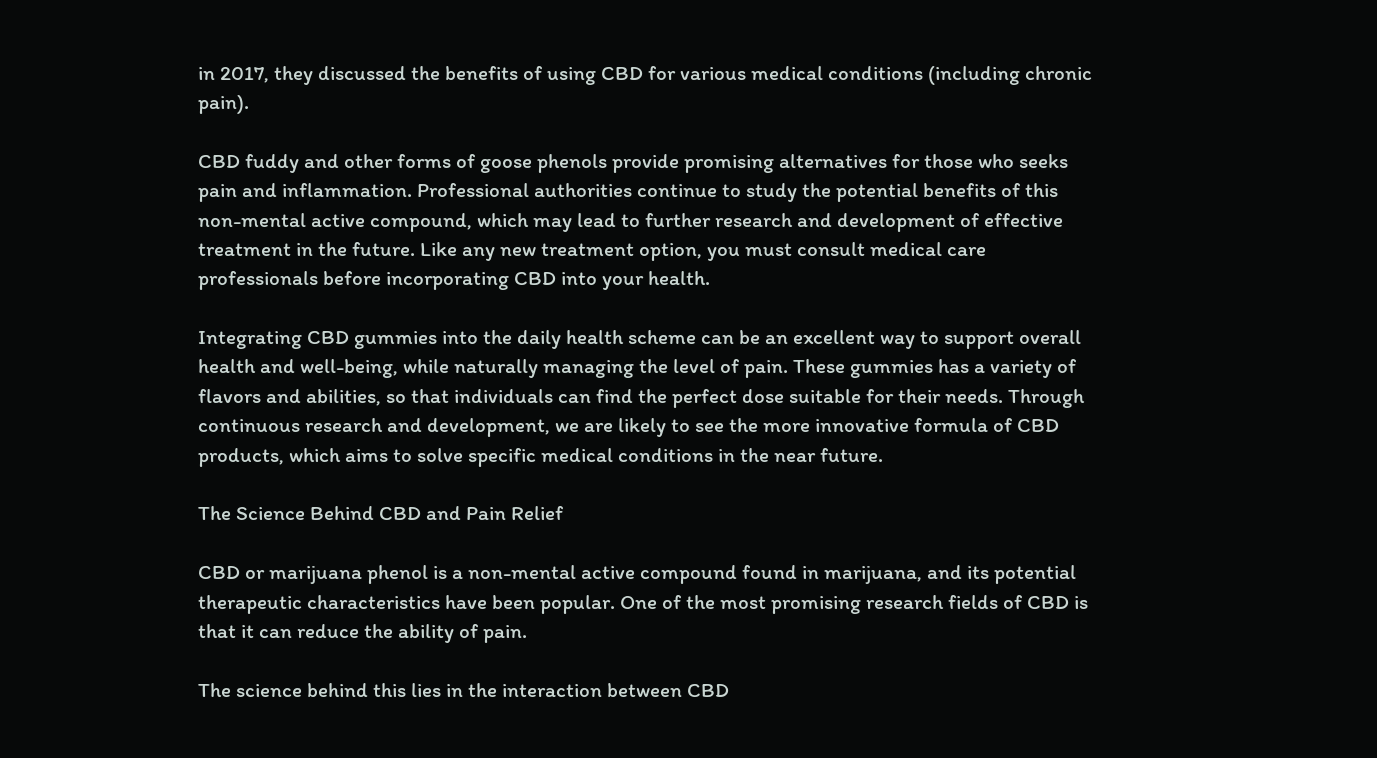in 2017, they discussed the benefits of using CBD for various medical conditions (including chronic pain).

CBD fuddy and other forms of goose phenols provide promising alternatives for those who seeks pain and inflammation. Professional authorities continue to study the potential benefits of this non-mental active compound, which may lead to further research and development of effective treatment in the future. Like any new treatment option, you must consult medical care professionals before incorporating CBD into your health.

Integrating CBD gummies into the daily health scheme can be an excellent way to support overall health and well-being, while naturally managing the level of pain. These gummies has a variety of flavors and abilities, so that individuals can find the perfect dose suitable for their needs. Through continuous research and development, we are likely to see the more innovative formula of CBD products, which aims to solve specific medical conditions in the near future.

The Science Behind CBD and Pain Relief

CBD or marijuana phenol is a non-mental active compound found in marijuana, and its potential therapeutic characteristics have been popular. One of the most promising research fields of CBD is that it can reduce the ability of pain.

The science behind this lies in the interaction between CBD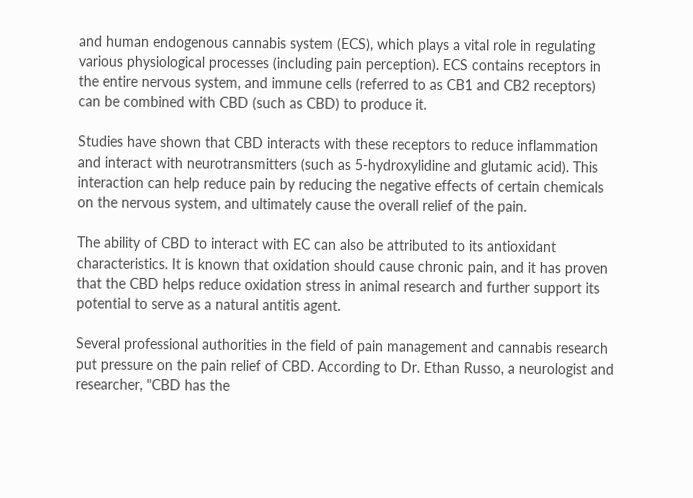and human endogenous cannabis system (ECS), which plays a vital role in regulating various physiological processes (including pain perception). ECS contains receptors in the entire nervous system, and immune cells (referred to as CB1 and CB2 receptors) can be combined with CBD (such as CBD) to produce it.

Studies have shown that CBD interacts with these receptors to reduce inflammation and interact with neurotransmitters (such as 5-hydroxylidine and glutamic acid). This interaction can help reduce pain by reducing the negative effects of certain chemicals on the nervous system, and ultimately cause the overall relief of the pain.

The ability of CBD to interact with EC can also be attributed to its antioxidant characteristics. It is known that oxidation should cause chronic pain, and it has proven that the CBD helps reduce oxidation stress in animal research and further support its potential to serve as a natural antitis agent.

Several professional authorities in the field of pain management and cannabis research put pressure on the pain relief of CBD. According to Dr. Ethan Russo, a neurologist and researcher, "CBD has the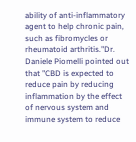ability of anti-inflammatory agent to help chronic pain, such as fibromycles or rheumatoid arthritis."Dr. Daniele Piomelli pointed out that "CBD is expected to reduce pain by reducing inflammation by the effect of nervous system and immune system to reduce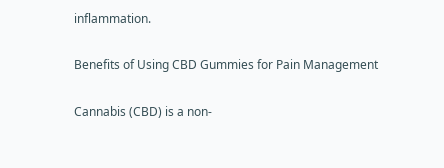inflammation.

Benefits of Using CBD Gummies for Pain Management

Cannabis (CBD) is a non-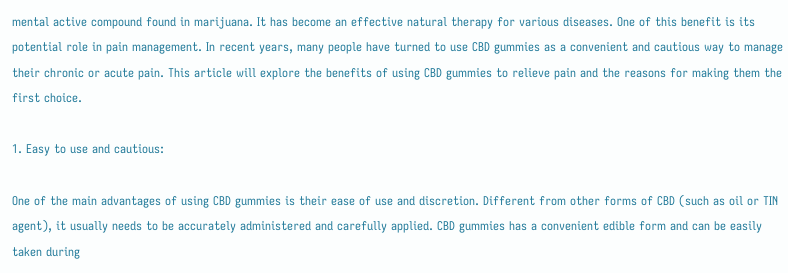mental active compound found in marijuana. It has become an effective natural therapy for various diseases. One of this benefit is its potential role in pain management. In recent years, many people have turned to use CBD gummies as a convenient and cautious way to manage their chronic or acute pain. This article will explore the benefits of using CBD gummies to relieve pain and the reasons for making them the first choice.

1. Easy to use and cautious:

One of the main advantages of using CBD gummies is their ease of use and discretion. Different from other forms of CBD (such as oil or TIN agent), it usually needs to be accurately administered and carefully applied. CBD gummies has a convenient edible form and can be easily taken during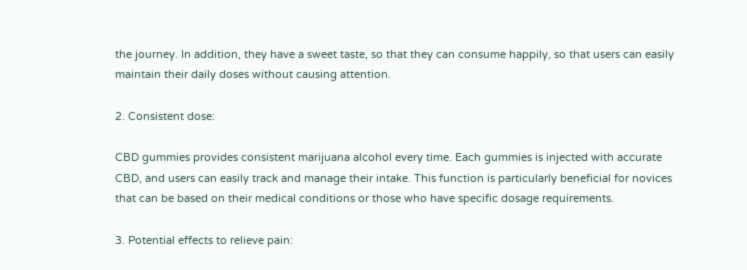the journey. In addition, they have a sweet taste, so that they can consume happily, so that users can easily maintain their daily doses without causing attention.

2. Consistent dose:

CBD gummies provides consistent marijuana alcohol every time. Each gummies is injected with accurate CBD, and users can easily track and manage their intake. This function is particularly beneficial for novices that can be based on their medical conditions or those who have specific dosage requirements.

3. Potential effects to relieve pain: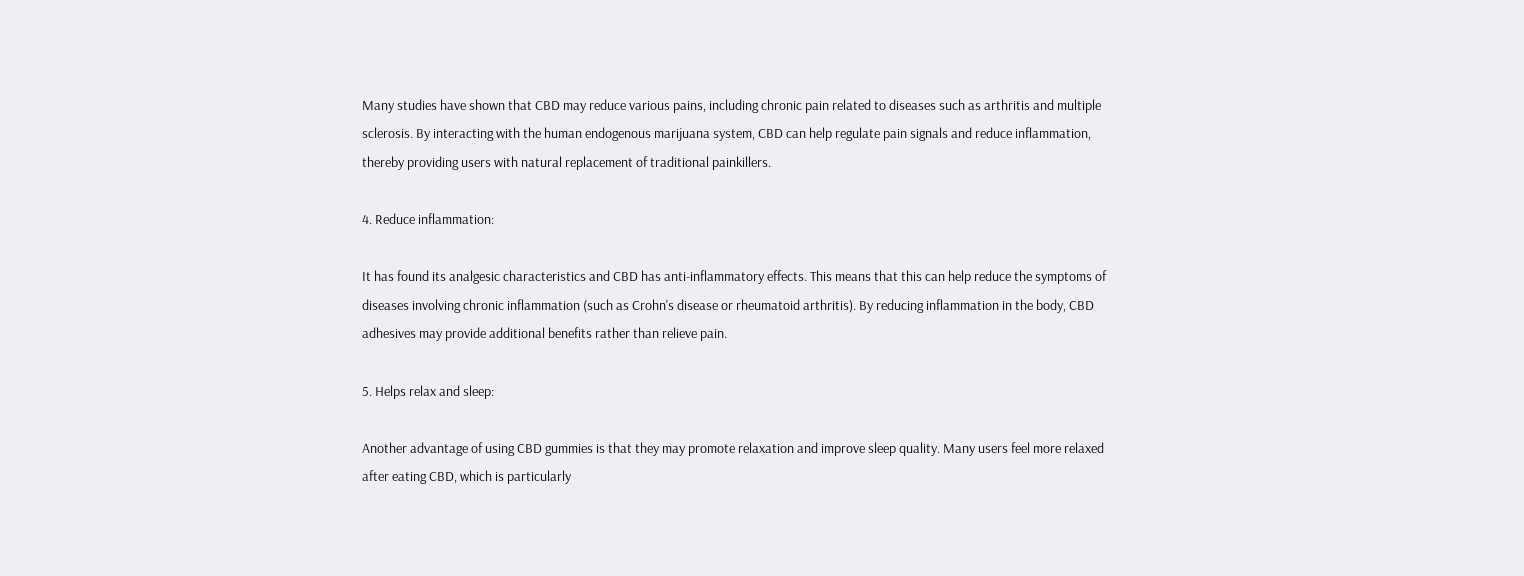Many studies have shown that CBD may reduce various pains, including chronic pain related to diseases such as arthritis and multiple sclerosis. By interacting with the human endogenous marijuana system, CBD can help regulate pain signals and reduce inflammation, thereby providing users with natural replacement of traditional painkillers.

4. Reduce inflammation:

It has found its analgesic characteristics and CBD has anti-inflammatory effects. This means that this can help reduce the symptoms of diseases involving chronic inflammation (such as Crohn's disease or rheumatoid arthritis). By reducing inflammation in the body, CBD adhesives may provide additional benefits rather than relieve pain.

5. Helps relax and sleep:

Another advantage of using CBD gummies is that they may promote relaxation and improve sleep quality. Many users feel more relaxed after eating CBD, which is particularly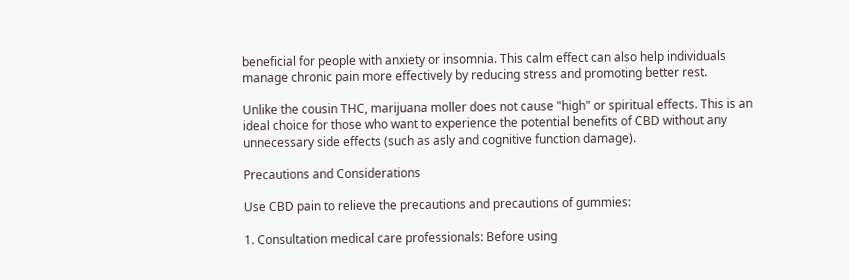beneficial for people with anxiety or insomnia. This calm effect can also help individuals manage chronic pain more effectively by reducing stress and promoting better rest.

Unlike the cousin THC, marijuana moller does not cause "high" or spiritual effects. This is an ideal choice for those who want to experience the potential benefits of CBD without any unnecessary side effects (such as asly and cognitive function damage).

Precautions and Considerations

Use CBD pain to relieve the precautions and precautions of gummies:

1. Consultation medical care professionals: Before using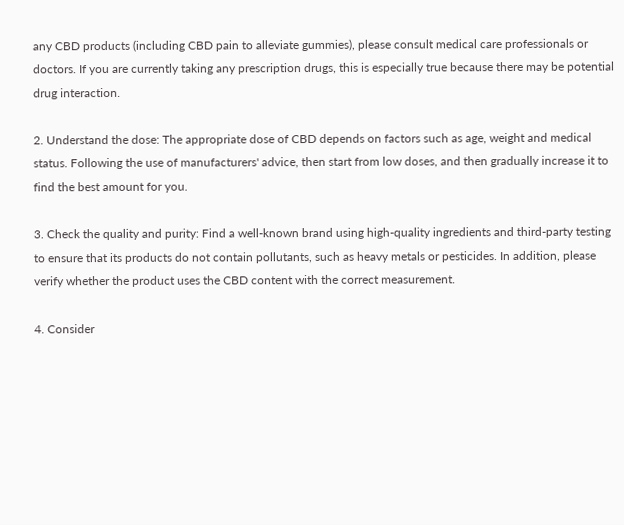any CBD products (including CBD pain to alleviate gummies), please consult medical care professionals or doctors. If you are currently taking any prescription drugs, this is especially true because there may be potential drug interaction.

2. Understand the dose: The appropriate dose of CBD depends on factors such as age, weight and medical status. Following the use of manufacturers' advice, then start from low doses, and then gradually increase it to find the best amount for you.

3. Check the quality and purity: Find a well-known brand using high-quality ingredients and third-party testing to ensure that its products do not contain pollutants, such as heavy metals or pesticides. In addition, please verify whether the product uses the CBD content with the correct measurement.

4. Consider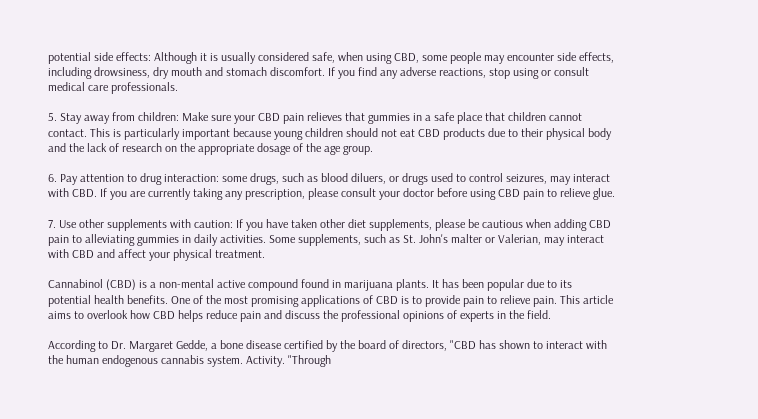potential side effects: Although it is usually considered safe, when using CBD, some people may encounter side effects, including drowsiness, dry mouth and stomach discomfort. If you find any adverse reactions, stop using or consult medical care professionals.

5. Stay away from children: Make sure your CBD pain relieves that gummies in a safe place that children cannot contact. This is particularly important because young children should not eat CBD products due to their physical body and the lack of research on the appropriate dosage of the age group.

6. Pay attention to drug interaction: some drugs, such as blood diluers, or drugs used to control seizures, may interact with CBD. If you are currently taking any prescription, please consult your doctor before using CBD pain to relieve glue.

7. Use other supplements with caution: If you have taken other diet supplements, please be cautious when adding CBD pain to alleviating gummies in daily activities. Some supplements, such as St. John's malter or Valerian, may interact with CBD and affect your physical treatment.

Cannabinol (CBD) is a non-mental active compound found in marijuana plants. It has been popular due to its potential health benefits. One of the most promising applications of CBD is to provide pain to relieve pain. This article aims to overlook how CBD helps reduce pain and discuss the professional opinions of experts in the field.

According to Dr. Margaret Gedde, a bone disease certified by the board of directors, "CBD has shown to interact with the human endogenous cannabis system. Activity. "Through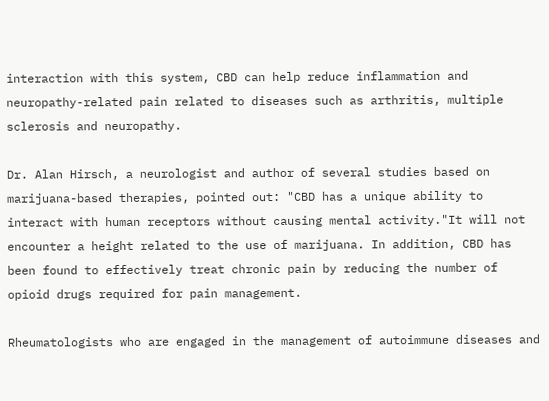interaction with this system, CBD can help reduce inflammation and neuropathy-related pain related to diseases such as arthritis, multiple sclerosis and neuropathy.

Dr. Alan Hirsch, a neurologist and author of several studies based on marijuana-based therapies, pointed out: "CBD has a unique ability to interact with human receptors without causing mental activity."It will not encounter a height related to the use of marijuana. In addition, CBD has been found to effectively treat chronic pain by reducing the number of opioid drugs required for pain management.

Rheumatologists who are engaged in the management of autoimmune diseases and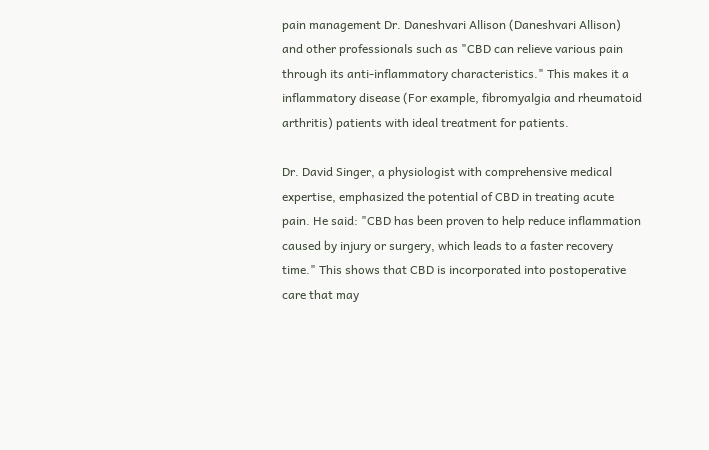pain management Dr. Daneshvari Allison (Daneshvari Allison) and other professionals such as "CBD can relieve various pain through its anti-inflammatory characteristics." This makes it a inflammatory disease (For example, fibromyalgia and rheumatoid arthritis) patients with ideal treatment for patients.

Dr. David Singer, a physiologist with comprehensive medical expertise, emphasized the potential of CBD in treating acute pain. He said: "CBD has been proven to help reduce inflammation caused by injury or surgery, which leads to a faster recovery time." This shows that CBD is incorporated into postoperative care that may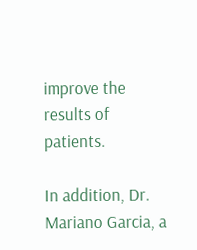improve the results of patients.

In addition, Dr. Mariano Garcia, a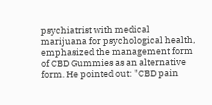psychiatrist with medical marijuana for psychological health, emphasized the management form of CBD Gummies as an alternative form. He pointed out: "CBD pain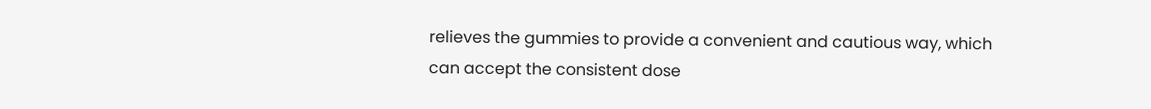relieves the gummies to provide a convenient and cautious way, which can accept the consistent dose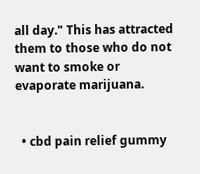all day." This has attracted them to those who do not want to smoke or evaporate marijuana.


  • cbd pain relief gummy